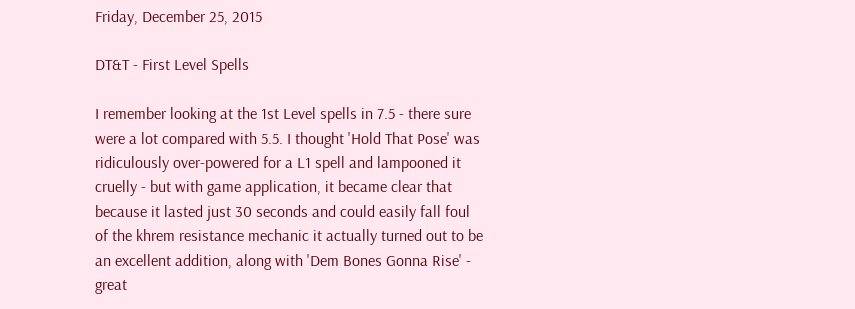Friday, December 25, 2015

DT&T - First Level Spells

I remember looking at the 1st Level spells in 7.5 - there sure were a lot compared with 5.5. I thought 'Hold That Pose' was ridiculously over-powered for a L1 spell and lampooned it cruelly - but with game application, it became clear that because it lasted just 30 seconds and could easily fall foul of the khrem resistance mechanic it actually turned out to be an excellent addition, along with 'Dem Bones Gonna Rise' - great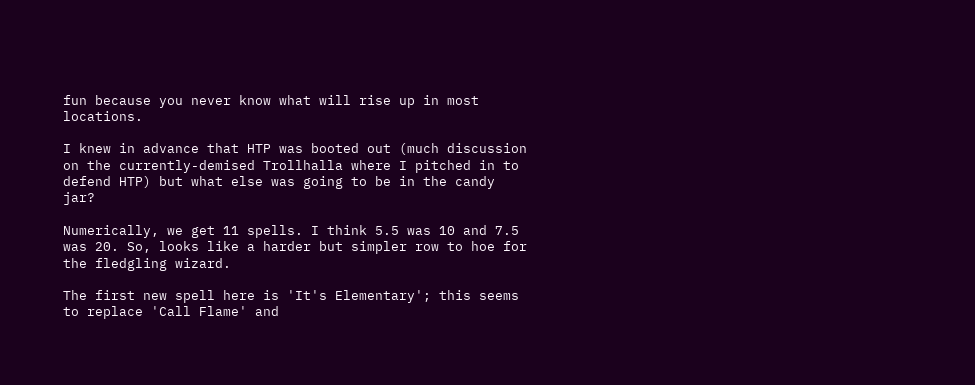fun because you never know what will rise up in most locations.

I knew in advance that HTP was booted out (much discussion on the currently-demised Trollhalla where I pitched in to defend HTP) but what else was going to be in the candy jar?

Numerically, we get 11 spells. I think 5.5 was 10 and 7.5 was 20. So, looks like a harder but simpler row to hoe for the fledgling wizard.

The first new spell here is 'It's Elementary'; this seems to replace 'Call Flame' and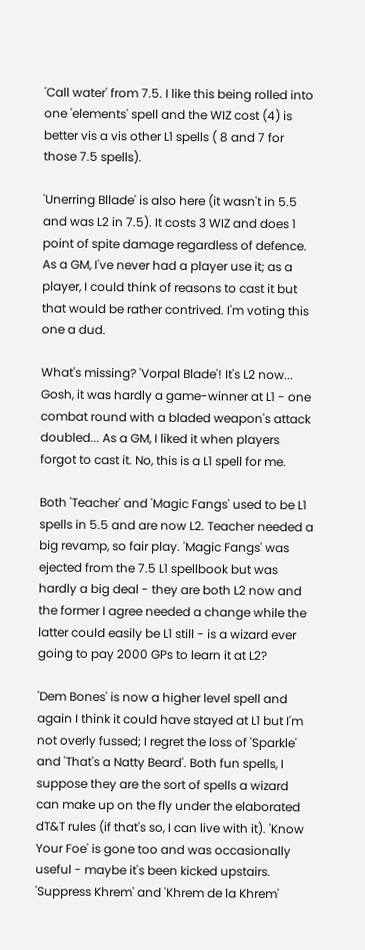'Call water' from 7.5. I like this being rolled into one 'elements' spell and the WIZ cost (4) is better vis a vis other L1 spells ( 8 and 7 for those 7.5 spells).

'Unerring Bllade' is also here (it wasn't in 5.5 and was L2 in 7.5). It costs 3 WIZ and does 1 point of spite damage regardless of defence. As a GM, I've never had a player use it; as a player, I could think of reasons to cast it but that would be rather contrived. I'm voting this one a dud.

What's missing? 'Vorpal Blade'! It's L2 now... Gosh, it was hardly a game-winner at L1 - one combat round with a bladed weapon's attack doubled... As a GM, I liked it when players forgot to cast it. No, this is a L1 spell for me.

Both 'Teacher' and 'Magic Fangs' used to be L1 spells in 5.5 and are now L2. Teacher needed a big revamp, so fair play. 'Magic Fangs' was ejected from the 7.5 L1 spellbook but was hardly a big deal - they are both L2 now and the former I agree needed a change while the latter could easily be L1 still - is a wizard ever going to pay 2000 GPs to learn it at L2?

'Dem Bones' is now a higher level spell and again I think it could have stayed at L1 but I'm not overly fussed; I regret the loss of 'Sparkle' and 'That's a Natty Beard'. Both fun spells, I suppose they are the sort of spells a wizard can make up on the fly under the elaborated dT&T rules (if that's so, I can live with it). 'Know Your Foe' is gone too and was occasionally useful - maybe it's been kicked upstairs. 'Suppress Khrem' and 'Khrem de la Khrem'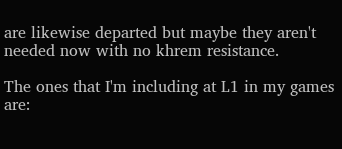are likewise departed but maybe they aren't needed now with no khrem resistance.

The ones that I'm including at L1 in my games are: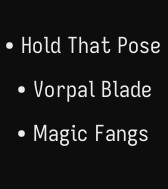• Hold That Pose
  • Vorpal Blade
  • Magic Fangs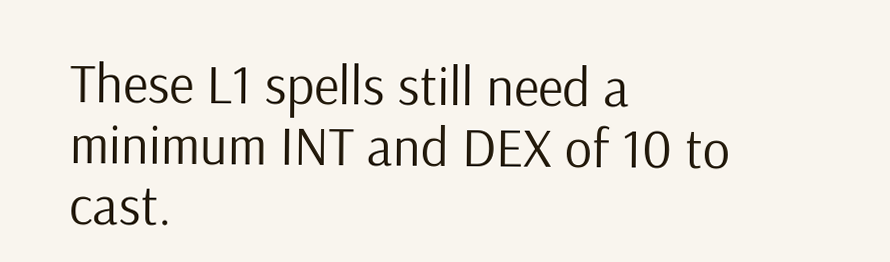These L1 spells still need a minimum INT and DEX of 10 to cast.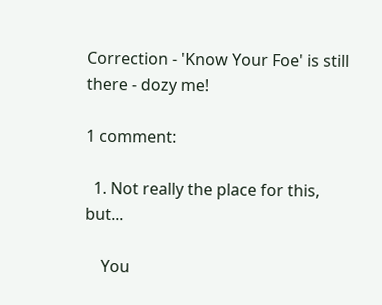Correction - 'Know Your Foe' is still there - dozy me!

1 comment:

  1. Not really the place for this, but...

    You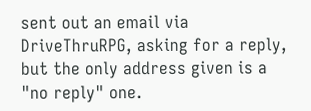sent out an email via DriveThruRPG, asking for a reply, but the only address given is a "no reply" one.